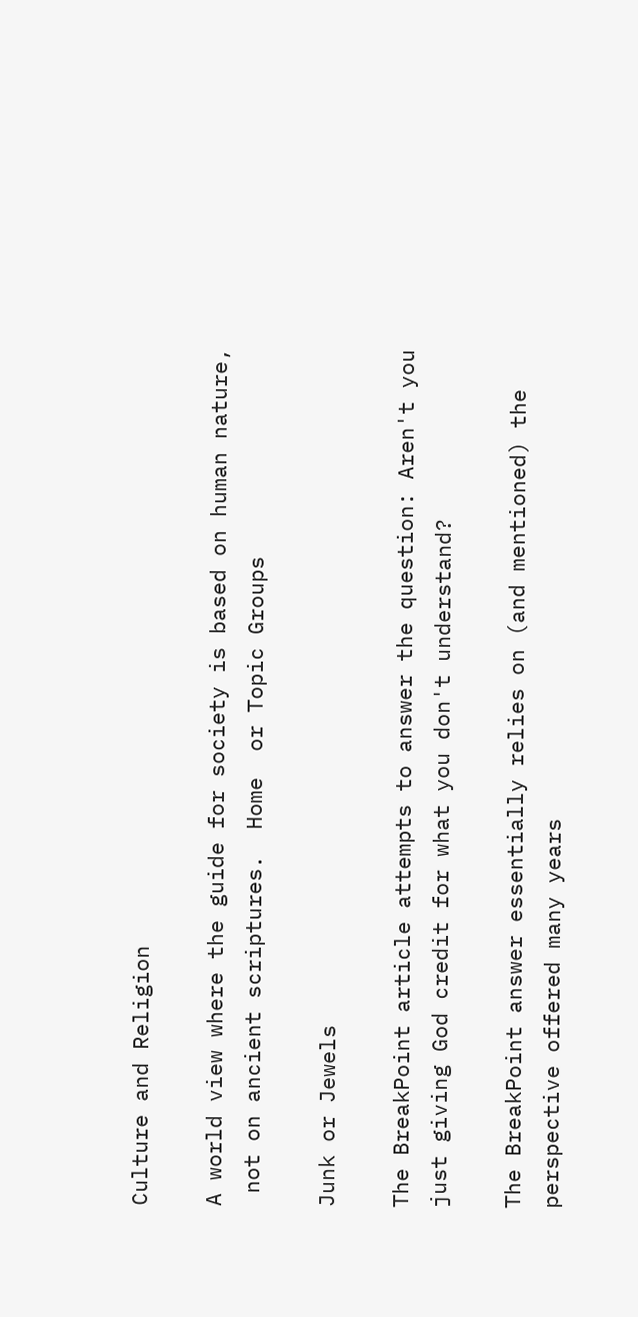Culture and Religion

A world view where the guide for society is based on human nature,
 not on ancient scriptures.  Home  or Topic Groups

Junk or Jewels

The BreakPoint article attempts to answer the question: Aren't you just giving God credit for what you don't understand?

The BreakPoint answer essentially relies on (and mentioned) the perspective offered many years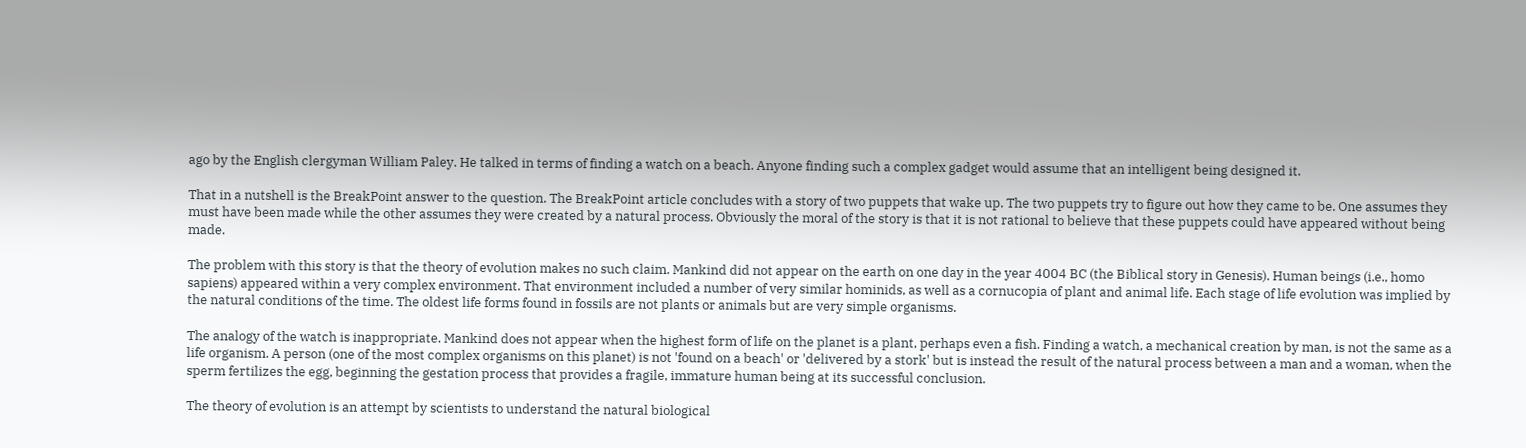ago by the English clergyman William Paley. He talked in terms of finding a watch on a beach. Anyone finding such a complex gadget would assume that an intelligent being designed it.

That in a nutshell is the BreakPoint answer to the question. The BreakPoint article concludes with a story of two puppets that wake up. The two puppets try to figure out how they came to be. One assumes they must have been made while the other assumes they were created by a natural process. Obviously the moral of the story is that it is not rational to believe that these puppets could have appeared without being made.

The problem with this story is that the theory of evolution makes no such claim. Mankind did not appear on the earth on one day in the year 4004 BC (the Biblical story in Genesis). Human beings (i.e., homo sapiens) appeared within a very complex environment. That environment included a number of very similar hominids, as well as a cornucopia of plant and animal life. Each stage of life evolution was implied by the natural conditions of the time. The oldest life forms found in fossils are not plants or animals but are very simple organisms.

The analogy of the watch is inappropriate. Mankind does not appear when the highest form of life on the planet is a plant, perhaps even a fish. Finding a watch, a mechanical creation by man, is not the same as a life organism. A person (one of the most complex organisms on this planet) is not 'found on a beach' or 'delivered by a stork' but is instead the result of the natural process between a man and a woman, when the sperm fertilizes the egg, beginning the gestation process that provides a fragile, immature human being at its successful conclusion.

The theory of evolution is an attempt by scientists to understand the natural biological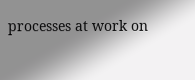processes at work on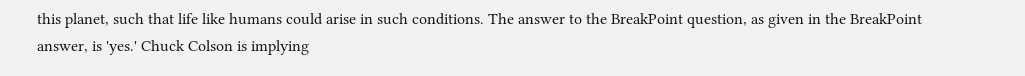this planet, such that life like humans could arise in such conditions. The answer to the BreakPoint question, as given in the BreakPoint answer, is 'yes.' Chuck Colson is implying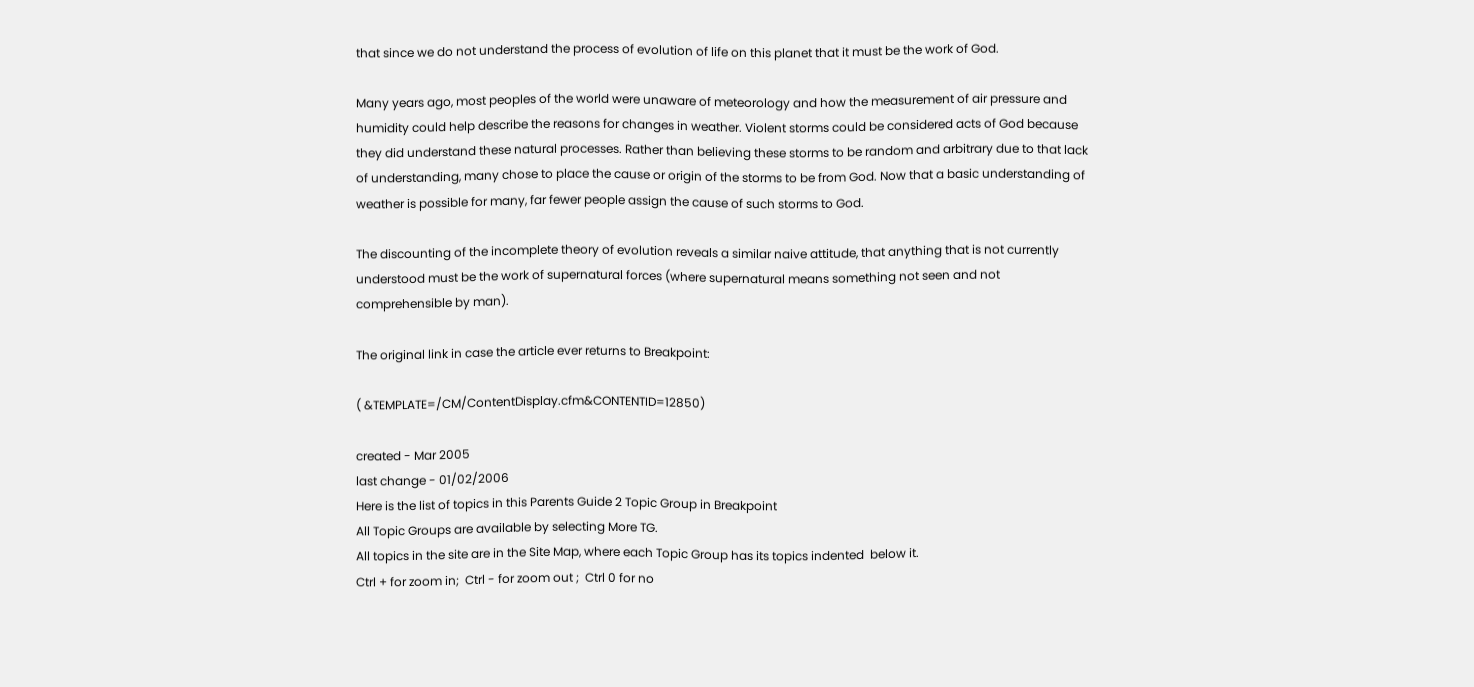that since we do not understand the process of evolution of life on this planet that it must be the work of God.

Many years ago, most peoples of the world were unaware of meteorology and how the measurement of air pressure and humidity could help describe the reasons for changes in weather. Violent storms could be considered acts of God because they did understand these natural processes. Rather than believing these storms to be random and arbitrary due to that lack of understanding, many chose to place the cause or origin of the storms to be from God. Now that a basic understanding of weather is possible for many, far fewer people assign the cause of such storms to God.

The discounting of the incomplete theory of evolution reveals a similar naive attitude, that anything that is not currently understood must be the work of supernatural forces (where supernatural means something not seen and not comprehensible by man).

The original link in case the article ever returns to Breakpoint:

( &TEMPLATE=/CM/ContentDisplay.cfm&CONTENTID=12850)

created - Mar 2005
last change - 01/02/2006
Here is the list of topics in this Parents Guide 2 Topic Group in Breakpoint
All Topic Groups are available by selecting More TG.
All topics in the site are in the Site Map, where each Topic Group has its topics indented  below it.
Ctrl + for zoom in;  Ctrl - for zoom out ;  Ctrl 0 for no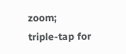zoom;
triple-tap for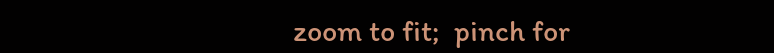zoom to fit;  pinch for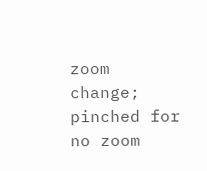zoom change;  pinched for no zoom